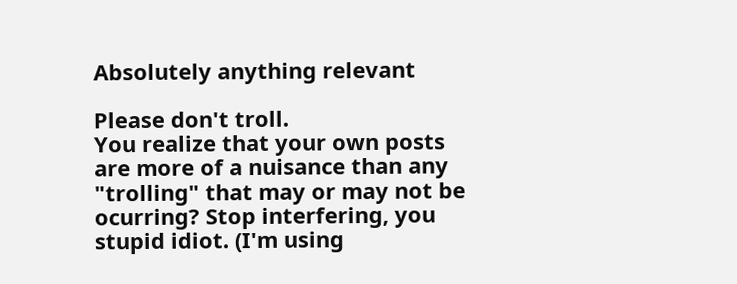Absolutely anything relevant

Please don't troll.
You realize that your own posts are more of a nuisance than any "trolling" that may or may not be ocurring? Stop interfering, you stupid idiot. (I'm using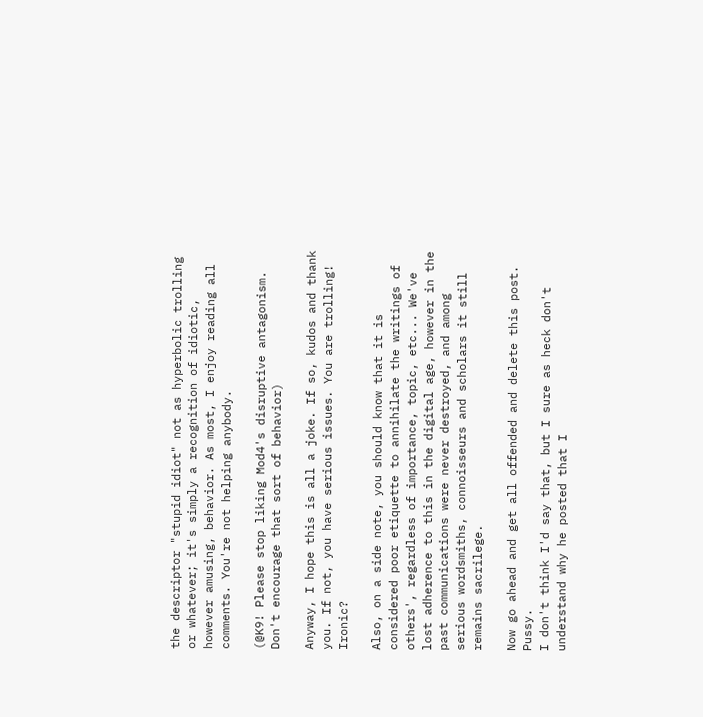the descriptor "stupid idiot" not as hyperbolic trolling or whatever; it's simply a recognition of idiotic, however amusing, behavior. As most, I enjoy reading all comments. You're not helping anybody.

(@K9! Please stop liking Mod4's disruptive antagonism. Don't encourage that sort of behavior)

Anyway, I hope this is all a joke. If so, kudos and thank you. If not, you have serious issues. You are trolling! Ironic?

Also, on a side note, you should know that it is considered poor etiquette to annihilate the writings of others', regardless of importance, topic, etc... We've lost adherence to this in the digital age, however in the past communications were never destroyed, and among serious wordsmiths, connoisseurs and scholars it still remains sacrilege.

Now go ahead and get all offended and delete this post. Pussy.
I don't think I'd say that, but I sure as heck don't understand why he posted that I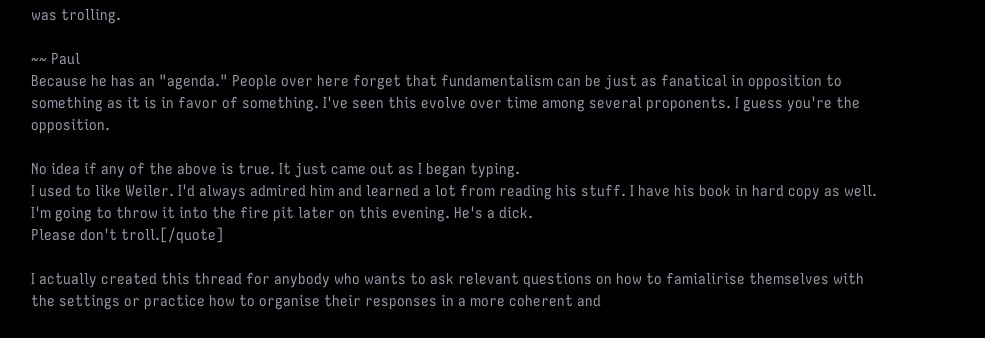was trolling.

~~ Paul
Because he has an "agenda." People over here forget that fundamentalism can be just as fanatical in opposition to something as it is in favor of something. I've seen this evolve over time among several proponents. I guess you're the opposition.

No idea if any of the above is true. It just came out as I began typing.
I used to like Weiler. I'd always admired him and learned a lot from reading his stuff. I have his book in hard copy as well. I'm going to throw it into the fire pit later on this evening. He's a dick.
Please don't troll.[/quote]

I actually created this thread for anybody who wants to ask relevant questions on how to famialirise themselves with the settings or practice how to organise their responses in a more coherent and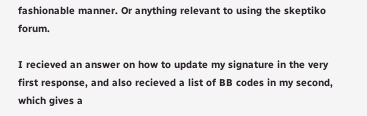fashionable manner. Or anything relevant to using the skeptiko forum.

I recieved an answer on how to update my signature in the very first response, and also recieved a list of BB codes in my second, which gives a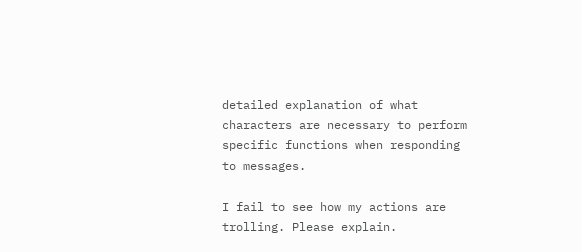detailed explanation of what characters are necessary to perform specific functions when responding to messages.

I fail to see how my actions are trolling. Please explain.